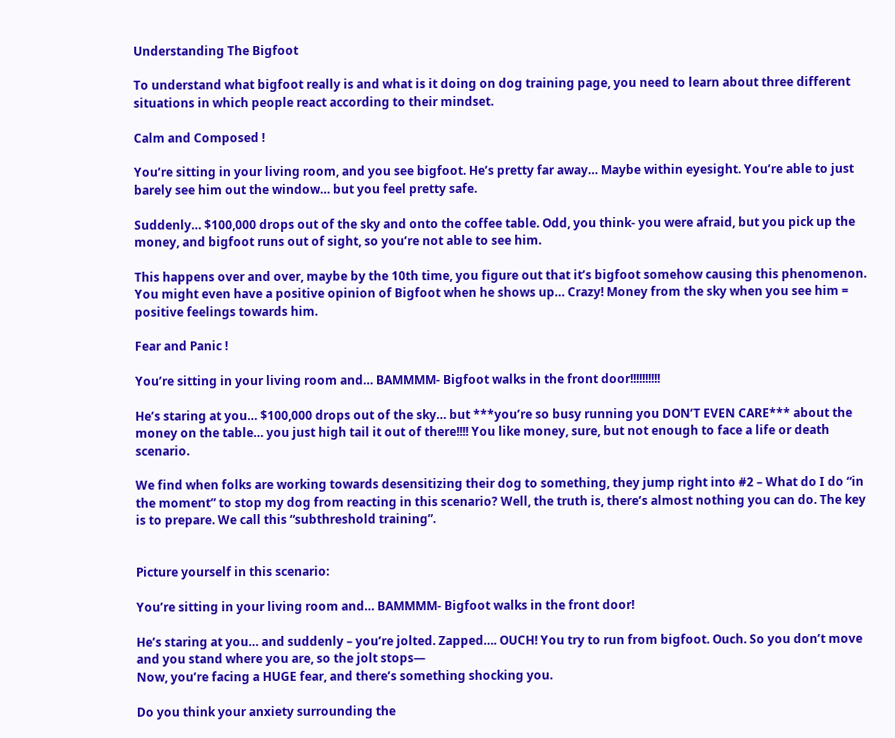Understanding The Bigfoot

To understand what bigfoot really is and what is it doing on dog training page, you need to learn about three different situations in which people react according to their mindset.

Calm and Composed !

You’re sitting in your living room, and you see bigfoot. He’s pretty far away… Maybe within eyesight. You’re able to just barely see him out the window… but you feel pretty safe.

Suddenly… $100,000 drops out of the sky and onto the coffee table. Odd, you think- you were afraid, but you pick up the money, and bigfoot runs out of sight, so you’re not able to see him.

This happens over and over, maybe by the 10th time, you figure out that it’s bigfoot somehow causing this phenomenon. You might even have a positive opinion of Bigfoot when he shows up… Crazy! Money from the sky when you see him = positive feelings towards him.

Fear and Panic !

You’re sitting in your living room and… BAMMMM- Bigfoot walks in the front door!!!!!!!!!!

He’s staring at you… $100,000 drops out of the sky… but ***you’re so busy running you DON’T EVEN CARE*** about the money on the table… you just high tail it out of there!!!! You like money, sure, but not enough to face a life or death scenario.

We find when folks are working towards desensitizing their dog to something, they jump right into #2 – What do I do “in the moment” to stop my dog from reacting in this scenario? Well, the truth is, there’s almost nothing you can do. The key is to prepare. We call this “subthreshold training”.


Picture yourself in this scenario:

You’re sitting in your living room and… BAMMMM- Bigfoot walks in the front door!

He’s staring at you… and suddenly – you’re jolted. Zapped…. OUCH! You try to run from bigfoot. Ouch. So you don’t move and you stand where you are, so the jolt stops—
Now, you’re facing a HUGE fear, and there’s something shocking you.

Do you think your anxiety surrounding the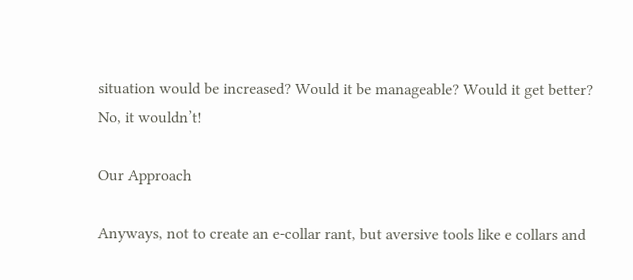situation would be increased? Would it be manageable? Would it get better?
No, it wouldn’t!

Our Approach

Anyways, not to create an e-collar rant, but aversive tools like e collars and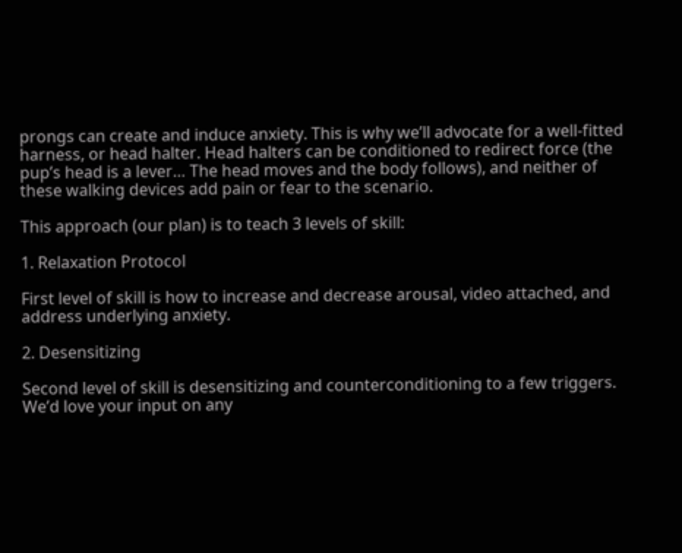prongs can create and induce anxiety. This is why we’ll advocate for a well-fitted harness, or head halter. Head halters can be conditioned to redirect force (the pup’s head is a lever… The head moves and the body follows), and neither of these walking devices add pain or fear to the scenario.

This approach (our plan) is to teach 3 levels of skill:

1. Relaxation Protocol

First level of skill is how to increase and decrease arousal, video attached, and address underlying anxiety.

2. Desensitizing

Second level of skill is desensitizing and counterconditioning to a few triggers. We’d love your input on any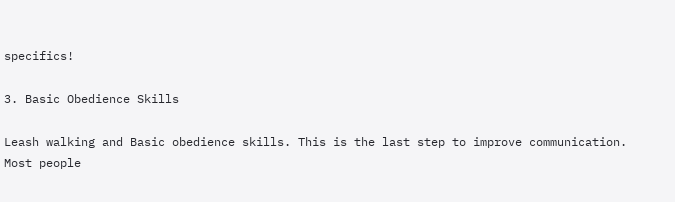specifics!

3. Basic Obedience Skills

Leash walking and Basic obedience skills. This is the last step to improve communication. Most people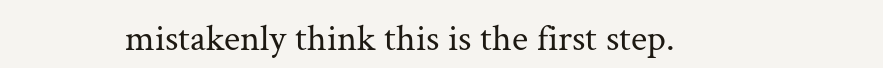mistakenly think this is the first step.